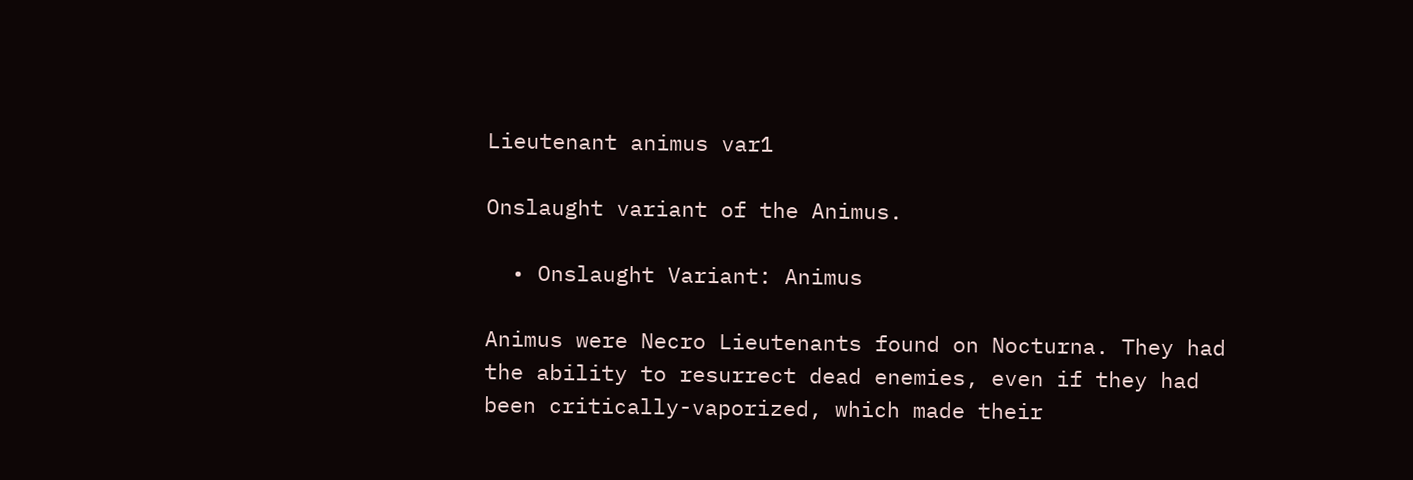Lieutenant animus var1

Onslaught variant of the Animus.

  • Onslaught Variant: Animus

Animus were Necro Lieutenants found on Nocturna. They had the ability to resurrect dead enemies, even if they had been critically-vaporized, which made their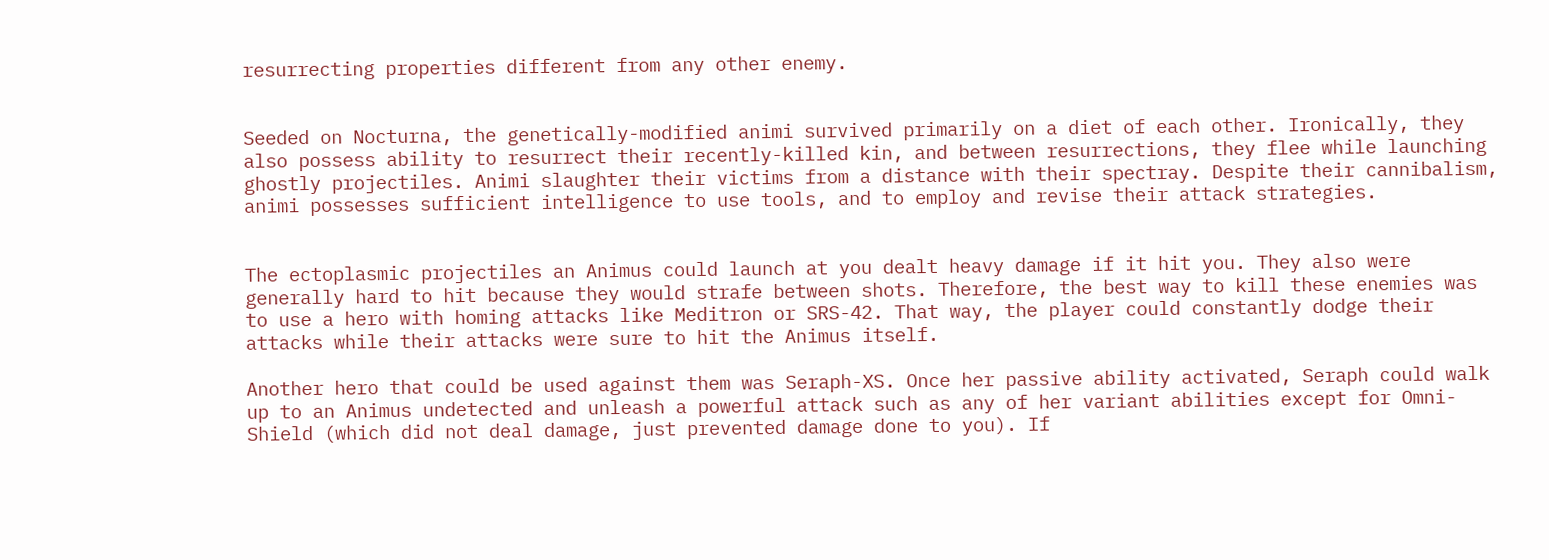resurrecting properties different from any other enemy.


Seeded on Nocturna, the genetically-modified animi survived primarily on a diet of each other. Ironically, they also possess ability to resurrect their recently-killed kin, and between resurrections, they flee while launching ghostly projectiles. Animi slaughter their victims from a distance with their spectray. Despite their cannibalism, animi possesses sufficient intelligence to use tools, and to employ and revise their attack strategies.


The ectoplasmic projectiles an Animus could launch at you dealt heavy damage if it hit you. They also were generally hard to hit because they would strafe between shots. Therefore, the best way to kill these enemies was to use a hero with homing attacks like Meditron or SRS-42. That way, the player could constantly dodge their attacks while their attacks were sure to hit the Animus itself.

Another hero that could be used against them was Seraph-XS. Once her passive ability activated, Seraph could walk up to an Animus undetected and unleash a powerful attack such as any of her variant abilities except for Omni-Shield (which did not deal damage, just prevented damage done to you). If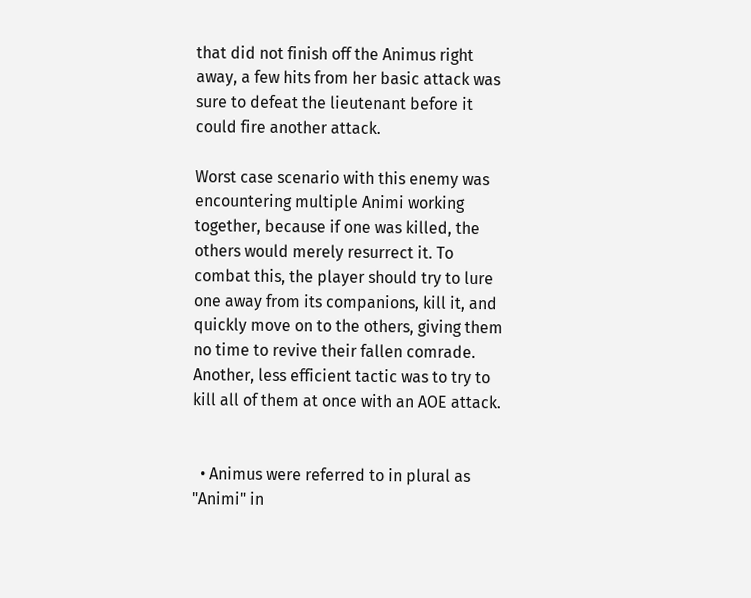that did not finish off the Animus right away, a few hits from her basic attack was sure to defeat the lieutenant before it could fire another attack.

Worst case scenario with this enemy was encountering multiple Animi working together, because if one was killed, the others would merely resurrect it. To combat this, the player should try to lure one away from its companions, kill it, and quickly move on to the others, giving them no time to revive their fallen comrade. Another, less efficient tactic was to try to kill all of them at once with an AOE attack.


  • Animus were referred to in plural as "Animi" in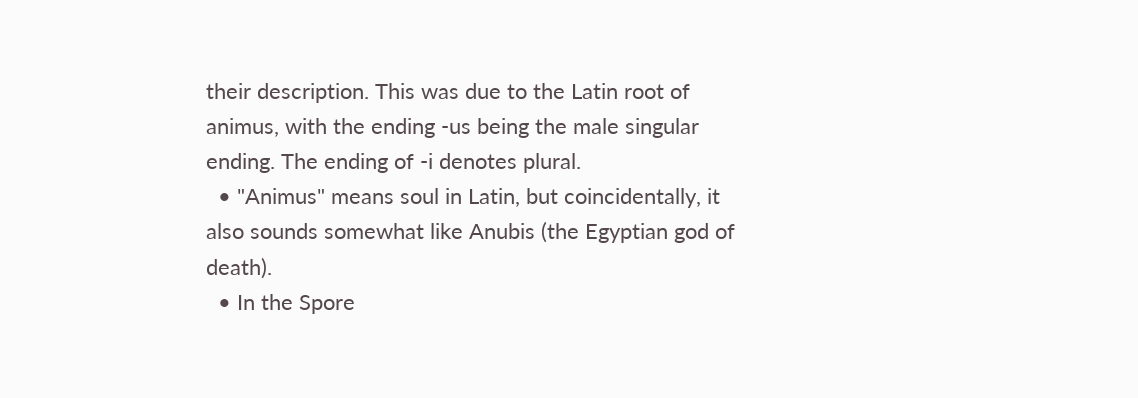their description. This was due to the Latin root of animus, with the ending -us being the male singular ending. The ending of -i denotes plural.
  • "Animus" means soul in Latin, but coincidentally, it also sounds somewhat like Anubis (the Egyptian god of death).
  • In the Spore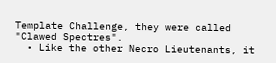Template Challenge, they were called "Clawed Spectres".
  • Like the other Necro Lieutenants, it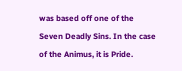was based off one of the Seven Deadly Sins. In the case of the Animus, it is Pride.